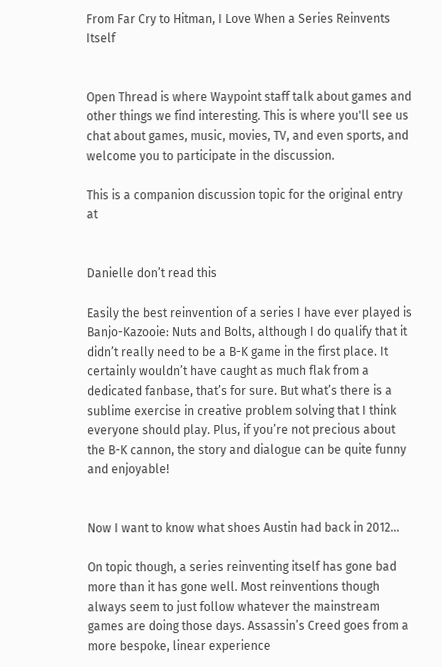From Far Cry to Hitman, I Love When a Series Reinvents Itself


Open Thread is where Waypoint staff talk about games and other things we find interesting. This is where you'll see us chat about games, music, movies, TV, and even sports, and welcome you to participate in the discussion.

This is a companion discussion topic for the original entry at


Danielle don’t read this

Easily the best reinvention of a series I have ever played is Banjo-Kazooie: Nuts and Bolts, although I do qualify that it didn’t really need to be a B-K game in the first place. It certainly wouldn’t have caught as much flak from a dedicated fanbase, that’s for sure. But what’s there is a sublime exercise in creative problem solving that I think everyone should play. Plus, if you’re not precious about the B-K cannon, the story and dialogue can be quite funny and enjoyable!


Now I want to know what shoes Austin had back in 2012…

On topic though, a series reinventing itself has gone bad more than it has gone well. Most reinventions though always seem to just follow whatever the mainstream games are doing those days. Assassin’s Creed goes from a more bespoke, linear experience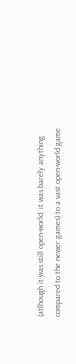(atlhough it was still open-world, it was barely anything compared to the newer games) to a vast open-world game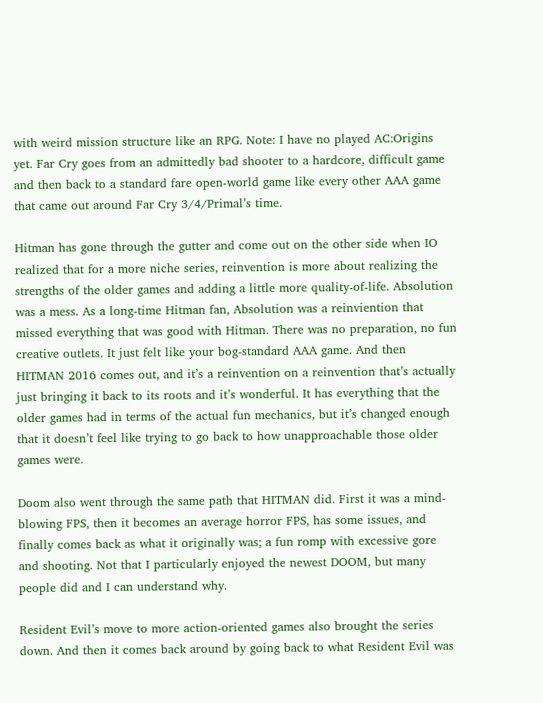with weird mission structure like an RPG. Note: I have no played AC:Origins yet. Far Cry goes from an admittedly bad shooter to a hardcore, difficult game and then back to a standard fare open-world game like every other AAA game that came out around Far Cry 3/4/Primal’s time.

Hitman has gone through the gutter and come out on the other side when IO realized that for a more niche series, reinvention is more about realizing the strengths of the older games and adding a little more quality-of-life. Absolution was a mess. As a long-time Hitman fan, Absolution was a reinviention that missed everything that was good with Hitman. There was no preparation, no fun creative outlets. It just felt like your bog-standard AAA game. And then HITMAN 2016 comes out, and it’s a reinvention on a reinvention that’s actually just bringing it back to its roots and it’s wonderful. It has everything that the older games had in terms of the actual fun mechanics, but it’s changed enough that it doesn’t feel like trying to go back to how unapproachable those older games were.

Doom also went through the same path that HITMAN did. First it was a mind-blowing FPS, then it becomes an average horror FPS, has some issues, and finally comes back as what it originally was; a fun romp with excessive gore and shooting. Not that I particularly enjoyed the newest DOOM, but many people did and I can understand why.

Resident Evil’s move to more action-oriented games also brought the series down. And then it comes back around by going back to what Resident Evil was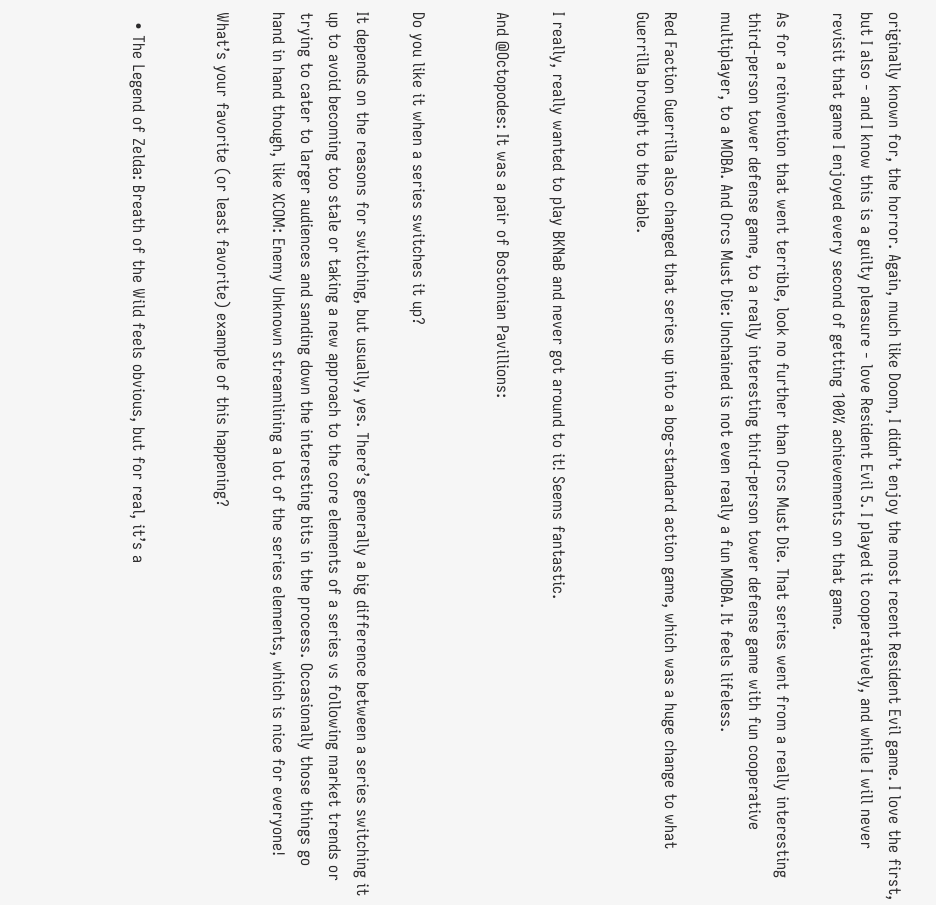originally known for, the horror. Again, much like Doom, I didn’t enjoy the most recent Resident Evil game. I love the first, but I also - and I know this is a guilty pleasure - love Resident Evil 5. I played it cooperatively, and while I will never revisit that game I enjoyed every second of getting 100% achievements on that game.

As for a reinvention that went terrible, look no further than Orcs Must Die. That series went from a really interesting third-person tower defense game, to a really interesting third-person tower defense game with fun cooperative multiplayer, to a MOBA. And Orcs Must Die: Unchained is not even really a fun MOBA. It feels lifeless.

Red Faction Guerrilla also changed that series up into a bog-standard action game, which was a huge change to what Guerrilla brought to the table.


I really, really wanted to play BKNaB and never got around to it! Seems fantastic.

And @Octopodes: It was a pair of Bostonian Pavillions:


Do you like it when a series switches it up?

It depends on the reasons for switching, but usually, yes. There’s generally a big difference between a series switching it up to avoid becoming too stale or taking a new approach to the core elements of a series vs following market trends or trying to cater to larger audiences and sanding down the interesting bits in the process. Occasionally those things go hand in hand though, like XCOM: Enemy Unknown streamlining a lot of the series elements, which is nice for everyone!

What’s your favorite (or least favorite) example of this happening?


  • The Legend of Zelda: Breath of the Wild feels obvious, but for real, it’s a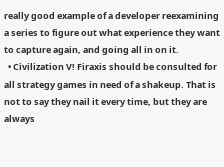really good example of a developer reexamining a series to figure out what experience they want to capture again, and going all in on it.
  • Civilization V! Firaxis should be consulted for all strategy games in need of a shakeup. That is not to say they nail it every time, but they are always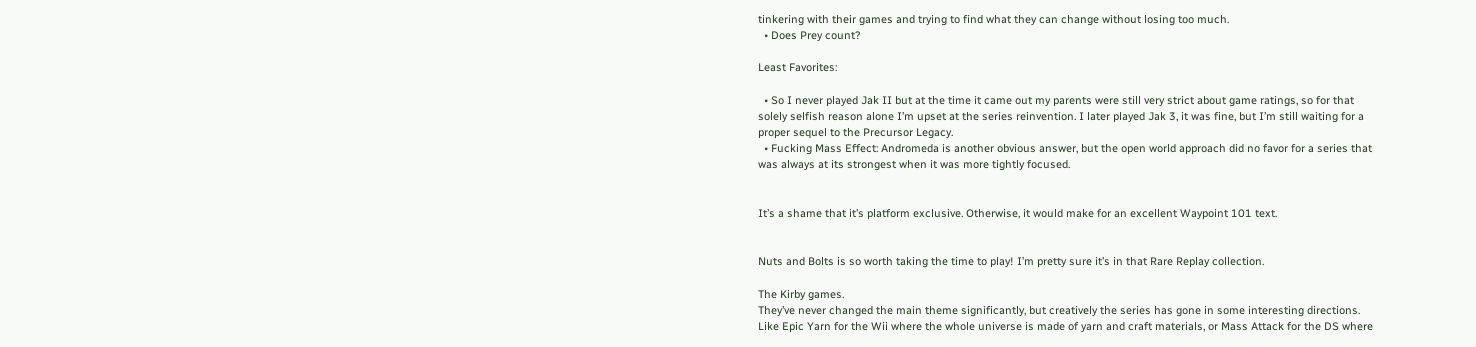tinkering with their games and trying to find what they can change without losing too much.
  • Does Prey count?

Least Favorites:

  • So I never played Jak II but at the time it came out my parents were still very strict about game ratings, so for that solely selfish reason alone I’m upset at the series reinvention. I later played Jak 3, it was fine, but I’m still waiting for a proper sequel to the Precursor Legacy.
  • Fucking Mass Effect: Andromeda is another obvious answer, but the open world approach did no favor for a series that was always at its strongest when it was more tightly focused.


It’s a shame that it’s platform exclusive. Otherwise, it would make for an excellent Waypoint 101 text.


Nuts and Bolts is so worth taking the time to play! I’m pretty sure it’s in that Rare Replay collection.

The Kirby games.
They’ve never changed the main theme significantly, but creatively the series has gone in some interesting directions. Like Epic Yarn for the Wii where the whole universe is made of yarn and craft materials, or Mass Attack for the DS where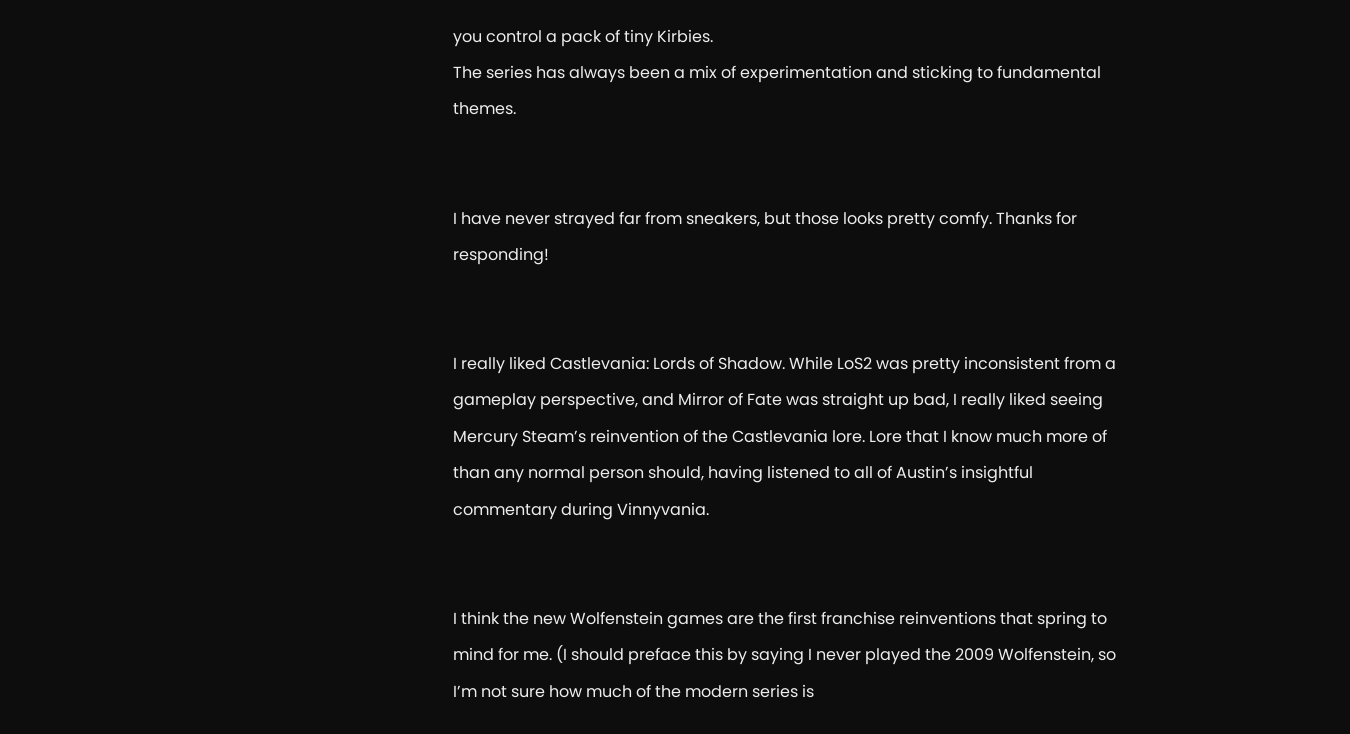you control a pack of tiny Kirbies.
The series has always been a mix of experimentation and sticking to fundamental themes.


I have never strayed far from sneakers, but those looks pretty comfy. Thanks for responding!


I really liked Castlevania: Lords of Shadow. While LoS2 was pretty inconsistent from a gameplay perspective, and Mirror of Fate was straight up bad, I really liked seeing Mercury Steam’s reinvention of the Castlevania lore. Lore that I know much more of than any normal person should, having listened to all of Austin’s insightful commentary during Vinnyvania.


I think the new Wolfenstein games are the first franchise reinventions that spring to mind for me. (I should preface this by saying I never played the 2009 Wolfenstein, so I’m not sure how much of the modern series is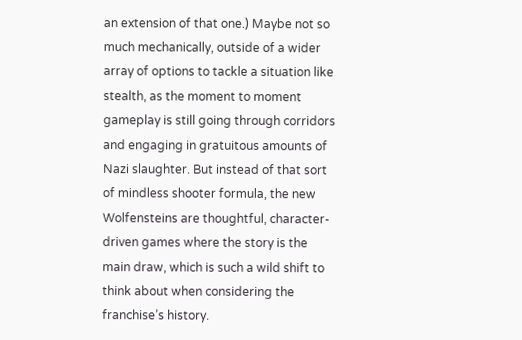an extension of that one.) Maybe not so much mechanically, outside of a wider array of options to tackle a situation like stealth, as the moment to moment gameplay is still going through corridors and engaging in gratuitous amounts of Nazi slaughter. But instead of that sort of mindless shooter formula, the new Wolfensteins are thoughtful, character-driven games where the story is the main draw, which is such a wild shift to think about when considering the franchise’s history.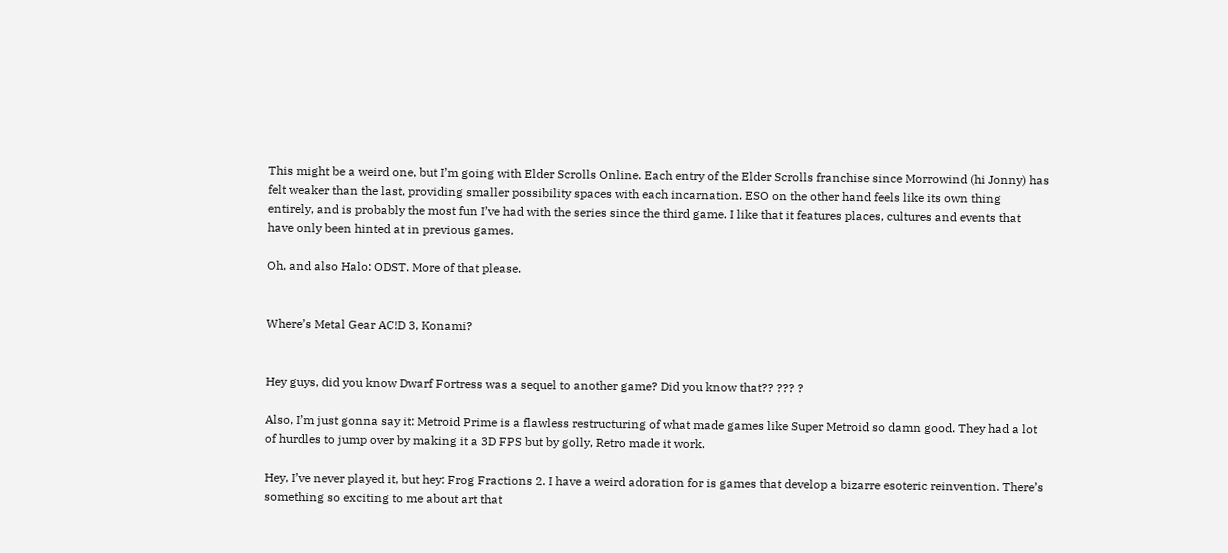This might be a weird one, but I’m going with Elder Scrolls Online. Each entry of the Elder Scrolls franchise since Morrowind (hi Jonny) has felt weaker than the last, providing smaller possibility spaces with each incarnation. ESO on the other hand feels like its own thing entirely, and is probably the most fun I’ve had with the series since the third game. I like that it features places, cultures and events that have only been hinted at in previous games.

Oh, and also Halo: ODST. More of that please.


Where’s Metal Gear AC!D 3, Konami?


Hey guys, did you know Dwarf Fortress was a sequel to another game? Did you know that?? ??? ?

Also, I’m just gonna say it: Metroid Prime is a flawless restructuring of what made games like Super Metroid so damn good. They had a lot of hurdles to jump over by making it a 3D FPS but by golly, Retro made it work.

Hey, I’ve never played it, but hey: Frog Fractions 2. I have a weird adoration for is games that develop a bizarre esoteric reinvention. There’s something so exciting to me about art that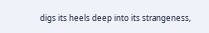digs its heels deep into its strangeness,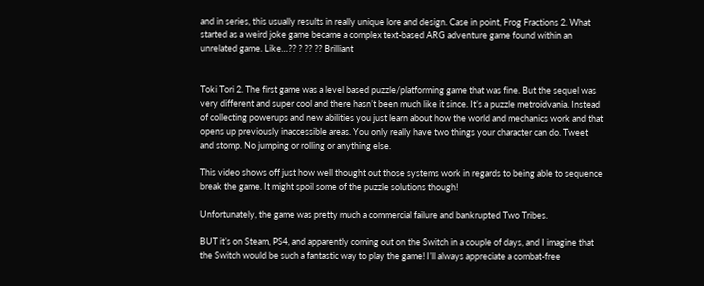and in series, this usually results in really unique lore and design. Case in point, Frog Fractions 2. What started as a weird joke game became a complex text-based ARG adventure game found within an unrelated game. Like…?? ? ?? ?? Brilliant


Toki Tori 2. The first game was a level based puzzle/platforming game that was fine. But the sequel was very different and super cool and there hasn’t been much like it since. It’s a puzzle metroidvania. Instead of collecting powerups and new abilities you just learn about how the world and mechanics work and that opens up previously inaccessible areas. You only really have two things your character can do. Tweet and stomp. No jumping or rolling or anything else.

This video shows off just how well thought out those systems work in regards to being able to sequence break the game. It might spoil some of the puzzle solutions though!

Unfortunately, the game was pretty much a commercial failure and bankrupted Two Tribes.

BUT it’s on Steam, PS4, and apparently coming out on the Switch in a couple of days, and I imagine that the Switch would be such a fantastic way to play the game! I’ll always appreciate a combat-free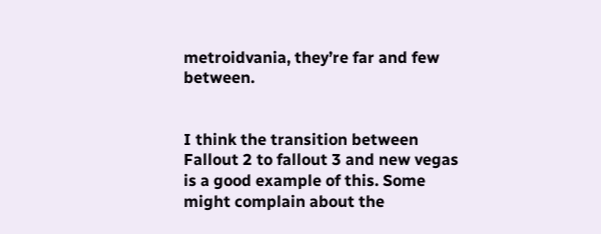metroidvania, they’re far and few between.


I think the transition between Fallout 2 to fallout 3 and new vegas is a good example of this. Some might complain about the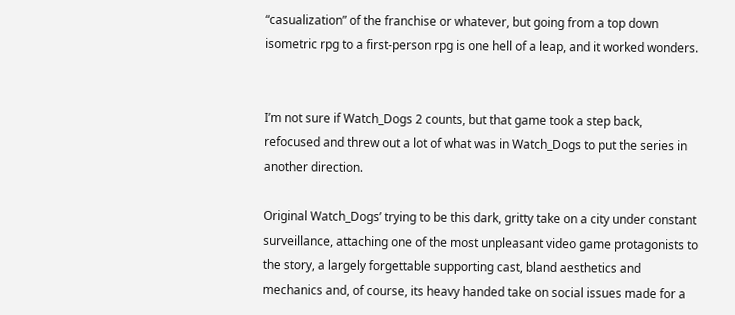“casualization” of the franchise or whatever, but going from a top down isometric rpg to a first-person rpg is one hell of a leap, and it worked wonders.


I’m not sure if Watch_Dogs 2 counts, but that game took a step back, refocused and threw out a lot of what was in Watch_Dogs to put the series in another direction.

Original Watch_Dogs’ trying to be this dark, gritty take on a city under constant surveillance, attaching one of the most unpleasant video game protagonists to the story, a largely forgettable supporting cast, bland aesthetics and mechanics and, of course, its heavy handed take on social issues made for a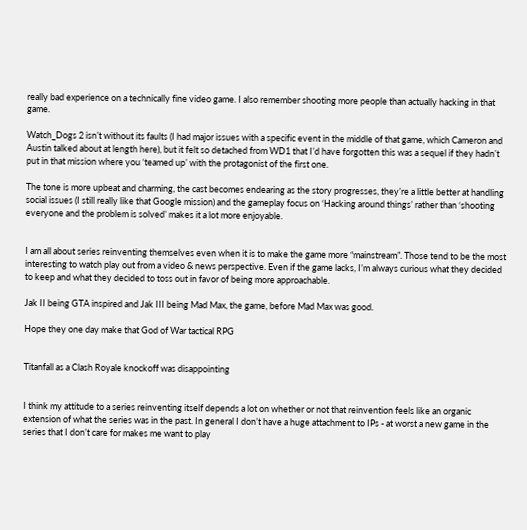really bad experience on a technically fine video game. I also remember shooting more people than actually hacking in that game.

Watch_Dogs 2 isn’t without its faults (I had major issues with a specific event in the middle of that game, which Cameron and Austin talked about at length here), but it felt so detached from WD1 that I’d have forgotten this was a sequel if they hadn’t put in that mission where you ‘teamed up’ with the protagonist of the first one.

The tone is more upbeat and charming, the cast becomes endearing as the story progresses, they’re a little better at handling social issues (I still really like that Google mission) and the gameplay focus on ‘Hacking around things’ rather than ‘shooting everyone and the problem is solved’ makes it a lot more enjoyable.


I am all about series reinventing themselves even when it is to make the game more “mainstream”. Those tend to be the most interesting to watch play out from a video & news perspective. Even if the game lacks, I’m always curious what they decided to keep and what they decided to toss out in favor of being more approachable.

Jak II being GTA inspired and Jak III being Mad Max, the game, before Mad Max was good.

Hope they one day make that God of War tactical RPG


Titanfall as a Clash Royale knockoff was disappointing


I think my attitude to a series reinventing itself depends a lot on whether or not that reinvention feels like an organic extension of what the series was in the past. In general I don’t have a huge attachment to IPs - at worst a new game in the series that I don’t care for makes me want to play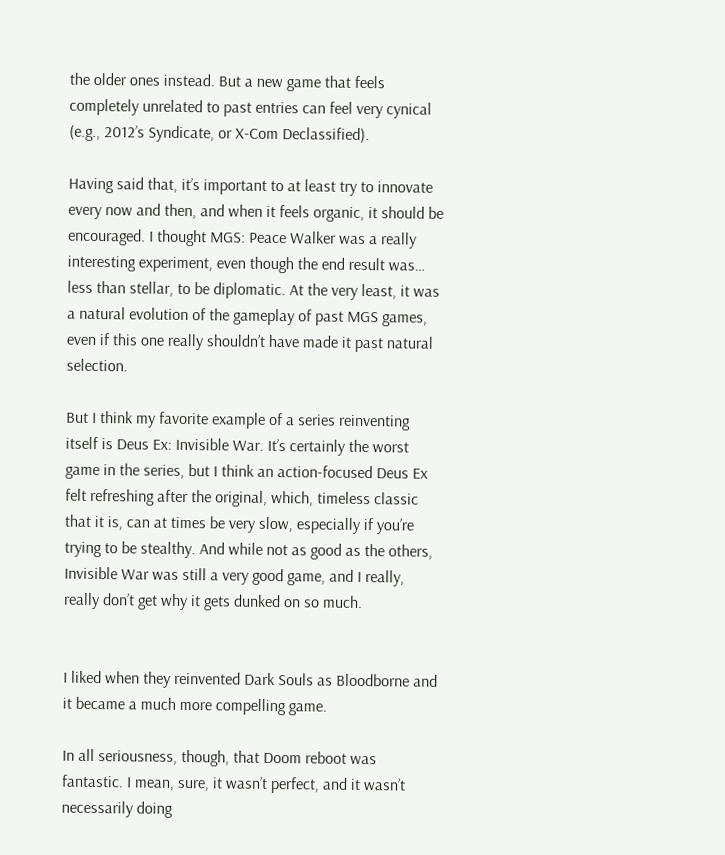the older ones instead. But a new game that feels completely unrelated to past entries can feel very cynical (e.g., 2012’s Syndicate, or X-Com Declassified).

Having said that, it’s important to at least try to innovate every now and then, and when it feels organic, it should be encouraged. I thought MGS: Peace Walker was a really interesting experiment, even though the end result was… less than stellar, to be diplomatic. At the very least, it was a natural evolution of the gameplay of past MGS games, even if this one really shouldn’t have made it past natural selection.

But I think my favorite example of a series reinventing itself is Deus Ex: Invisible War. It’s certainly the worst game in the series, but I think an action-focused Deus Ex felt refreshing after the original, which, timeless classic that it is, can at times be very slow, especially if you’re trying to be stealthy. And while not as good as the others, Invisible War was still a very good game, and I really, really don’t get why it gets dunked on so much.


I liked when they reinvented Dark Souls as Bloodborne and it became a much more compelling game.

In all seriousness, though, that Doom reboot was fantastic. I mean, sure, it wasn’t perfect, and it wasn’t necessarily doing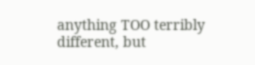anything TOO terribly different, but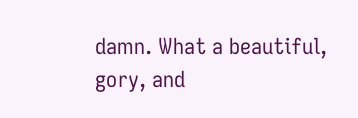damn. What a beautiful, gory, and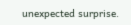unexpected surprise.